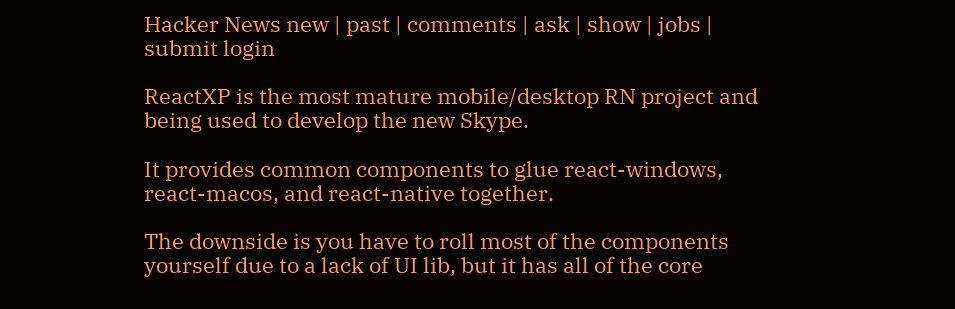Hacker News new | past | comments | ask | show | jobs | submit login

ReactXP is the most mature mobile/desktop RN project and being used to develop the new Skype.

It provides common components to glue react-windows, react-macos, and react-native together.

The downside is you have to roll most of the components yourself due to a lack of UI lib, but it has all of the core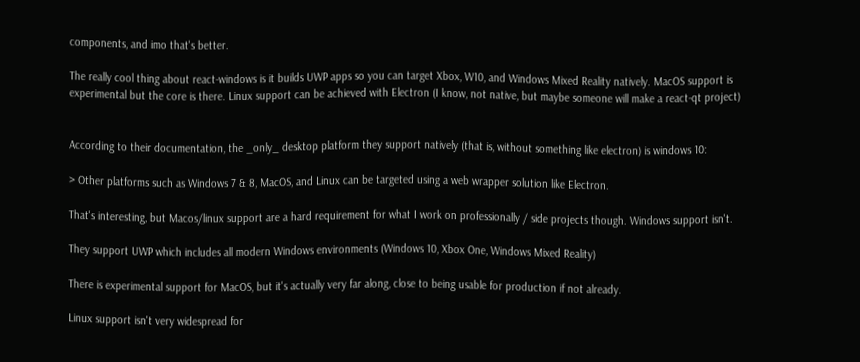components, and imo that's better.

The really cool thing about react-windows is it builds UWP apps so you can target Xbox, W10, and Windows Mixed Reality natively. MacOS support is experimental but the core is there. Linux support can be achieved with Electron (I know, not native, but maybe someone will make a react-qt project)


According to their documentation, the _only_ desktop platform they support natively (that is, without something like electron) is windows 10:

> Other platforms such as Windows 7 & 8, MacOS, and Linux can be targeted using a web wrapper solution like Electron.

That's interesting, but Macos/linux support are a hard requirement for what I work on professionally / side projects though. Windows support isn't.

They support UWP which includes all modern Windows environments (Windows 10, Xbox One, Windows Mixed Reality)

There is experimental support for MacOS, but it's actually very far along, close to being usable for production if not already.

Linux support isn't very widespread for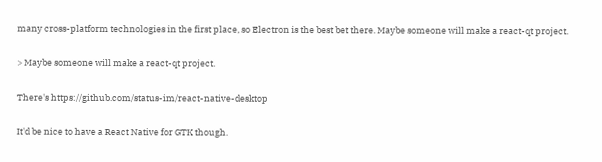many cross-platform technologies in the first place, so Electron is the best bet there. Maybe someone will make a react-qt project.

> Maybe someone will make a react-qt project.

There's https://github.com/status-im/react-native-desktop

It'd be nice to have a React Native for GTK though.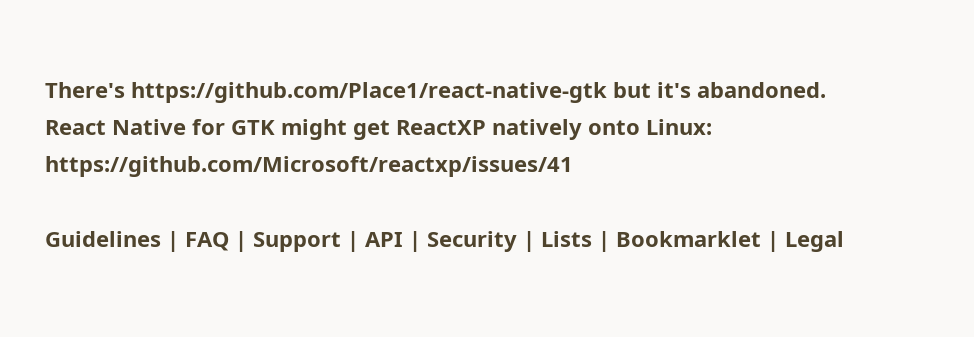There's https://github.com/Place1/react-native-gtk but it's abandoned. React Native for GTK might get ReactXP natively onto Linux: https://github.com/Microsoft/reactxp/issues/41

Guidelines | FAQ | Support | API | Security | Lists | Bookmarklet | Legal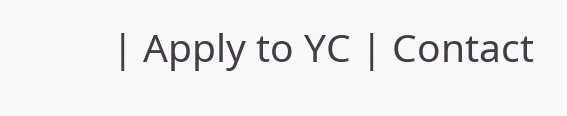| Apply to YC | Contact